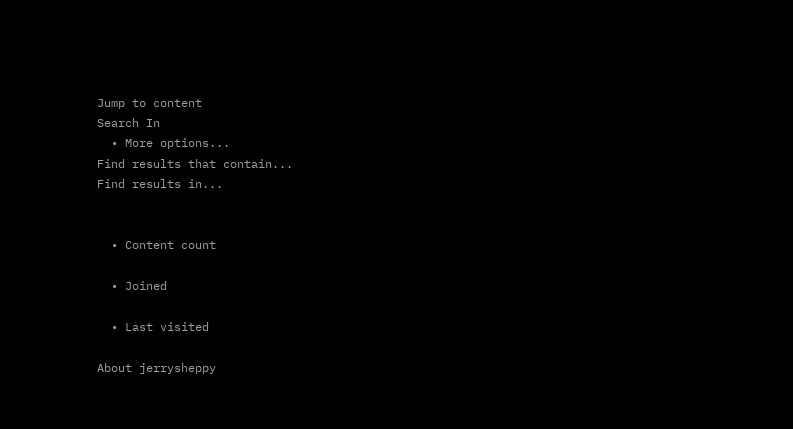Jump to content
Search In
  • More options...
Find results that contain...
Find results in...


  • Content count

  • Joined

  • Last visited

About jerrysheppy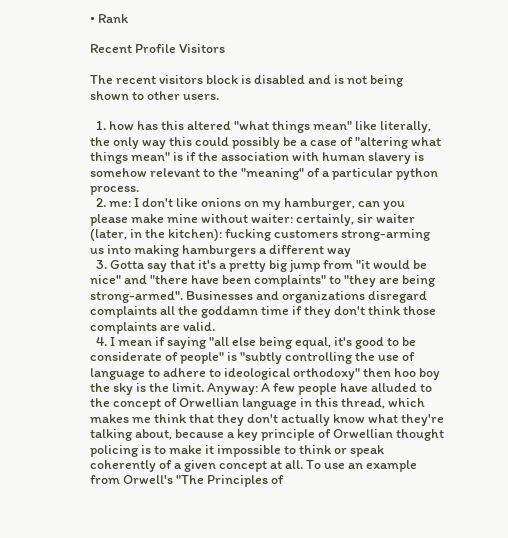• Rank

Recent Profile Visitors

The recent visitors block is disabled and is not being shown to other users.

  1. how has this altered "what things mean" like literally, the only way this could possibly be a case of "altering what things mean" is if the association with human slavery is somehow relevant to the "meaning" of a particular python process.
  2. me: I don't like onions on my hamburger, can you please make mine without waiter: certainly, sir waiter (later, in the kitchen): fucking customers strong-arming us into making hamburgers a different way
  3. Gotta say that it's a pretty big jump from "it would be nice" and "there have been complaints" to "they are being strong-armed". Businesses and organizations disregard complaints all the goddamn time if they don't think those complaints are valid.
  4. I mean if saying "all else being equal, it's good to be considerate of people" is "subtly controlling the use of language to adhere to ideological orthodoxy" then hoo boy the sky is the limit. Anyway: A few people have alluded to the concept of Orwellian language in this thread, which makes me think that they don't actually know what they're talking about, because a key principle of Orwellian thought policing is to make it impossible to think or speak coherently of a given concept at all. To use an example from Orwell's "The Principles of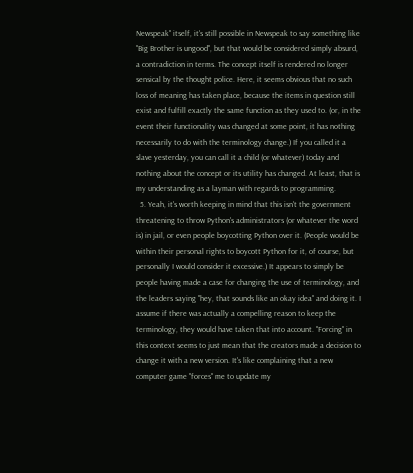Newspeak" itself, it's still possible in Newspeak to say something like "Big Brother is ungood", but that would be considered simply absurd, a contradiction in terms. The concept itself is rendered no longer sensical by the thought police. Here, it seems obvious that no such loss of meaning has taken place, because the items in question still exist and fulfill exactly the same function as they used to. (or, in the event their functionality was changed at some point, it has nothing necessarily to do with the terminology change.) If you called it a slave yesterday, you can call it a child (or whatever) today and nothing about the concept or its utility has changed. At least, that is my understanding as a layman with regards to programming.
  5. Yeah, it's worth keeping in mind that this isn't the government threatening to throw Python's administrators (or whatever the word is) in jail, or even people boycotting Python over it. (People would be within their personal rights to boycott Python for it, of course, but personally I would consider it excessive.) It appears to simply be people having made a case for changing the use of terminology, and the leaders saying "hey, that sounds like an okay idea" and doing it. I assume if there was actually a compelling reason to keep the terminology, they would have taken that into account. "Forcing" in this context seems to just mean that the creators made a decision to change it with a new version. It's like complaining that a new computer game "forces" me to update my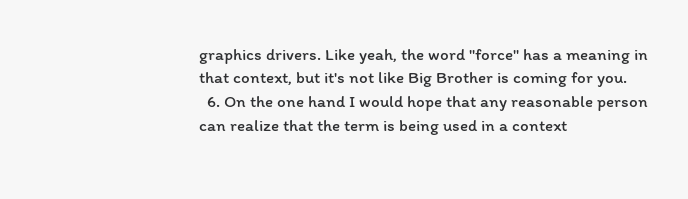graphics drivers. Like yeah, the word "force" has a meaning in that context, but it's not like Big Brother is coming for you.
  6. On the one hand I would hope that any reasonable person can realize that the term is being used in a context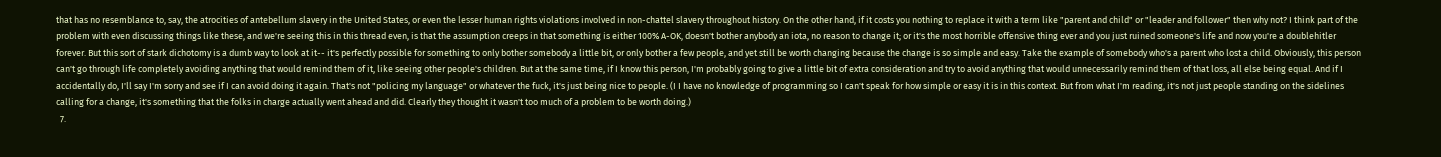that has no resemblance to, say, the atrocities of antebellum slavery in the United States, or even the lesser human rights violations involved in non-chattel slavery throughout history. On the other hand, if it costs you nothing to replace it with a term like "parent and child" or "leader and follower" then why not? I think part of the problem with even discussing things like these, and we're seeing this in this thread even, is that the assumption creeps in that something is either 100% A-OK, doesn't bother anybody an iota, no reason to change it; or it's the most horrible offensive thing ever and you just ruined someone's life and now you're a doublehitler forever. But this sort of stark dichotomy is a dumb way to look at it-- it's perfectly possible for something to only bother somebody a little bit, or only bother a few people, and yet still be worth changing because the change is so simple and easy. Take the example of somebody who's a parent who lost a child. Obviously, this person can't go through life completely avoiding anything that would remind them of it, like seeing other people's children. But at the same time, if I know this person, I'm probably going to give a little bit of extra consideration and try to avoid anything that would unnecessarily remind them of that loss, all else being equal. And if I accidentally do, I'll say I'm sorry and see if I can avoid doing it again. That's not "policing my language" or whatever the fuck, it's just being nice to people. (I I have no knowledge of programming so I can't speak for how simple or easy it is in this context. But from what I'm reading, it's not just people standing on the sidelines calling for a change, it's something that the folks in charge actually went ahead and did. Clearly they thought it wasn't too much of a problem to be worth doing.)
  7.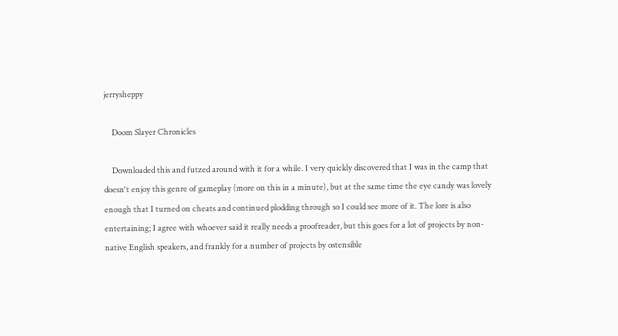jerrysheppy

    Doom Slayer Chronicles

    Downloaded this and futzed around with it for a while. I very quickly discovered that I was in the camp that doesn't enjoy this genre of gameplay (more on this in a minute), but at the same time the eye candy was lovely enough that I turned on cheats and continued plodding through so I could see more of it. The lore is also entertaining; I agree with whoever said it really needs a proofreader, but this goes for a lot of projects by non-native English speakers, and frankly for a number of projects by ostensible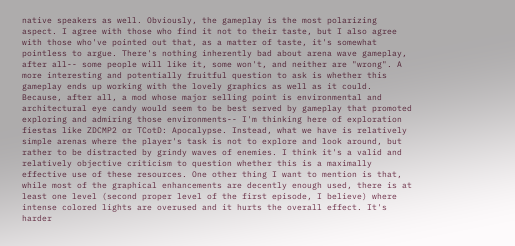native speakers as well. Obviously, the gameplay is the most polarizing aspect. I agree with those who find it not to their taste, but I also agree with those who've pointed out that, as a matter of taste, it's somewhat pointless to argue. There's nothing inherently bad about arena wave gameplay, after all-- some people will like it, some won't, and neither are "wrong". A more interesting and potentially fruitful question to ask is whether this gameplay ends up working with the lovely graphics as well as it could. Because, after all, a mod whose major selling point is environmental and architectural eye candy would seem to be best served by gameplay that promoted exploring and admiring those environments-- I'm thinking here of exploration fiestas like ZDCMP2 or TCotD: Apocalypse. Instead, what we have is relatively simple arenas where the player's task is not to explore and look around, but rather to be distracted by grindy waves of enemies. I think it's a valid and relatively objective criticism to question whether this is a maximally effective use of these resources. One other thing I want to mention is that, while most of the graphical enhancements are decently enough used, there is at least one level (second proper level of the first episode, I believe) where intense colored lights are overused and it hurts the overall effect. It's harder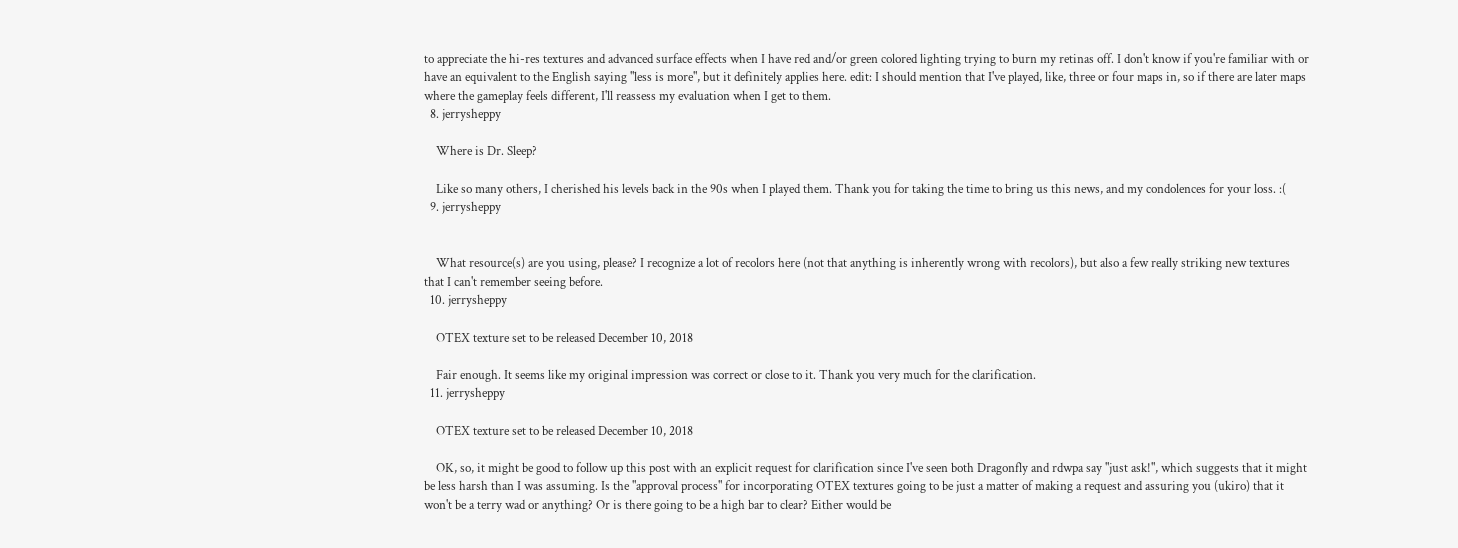to appreciate the hi-res textures and advanced surface effects when I have red and/or green colored lighting trying to burn my retinas off. I don't know if you're familiar with or have an equivalent to the English saying "less is more", but it definitely applies here. edit: I should mention that I've played, like, three or four maps in, so if there are later maps where the gameplay feels different, I'll reassess my evaluation when I get to them.
  8. jerrysheppy

    Where is Dr. Sleep?

    Like so many others, I cherished his levels back in the 90s when I played them. Thank you for taking the time to bring us this news, and my condolences for your loss. :(
  9. jerrysheppy


    What resource(s) are you using, please? I recognize a lot of recolors here (not that anything is inherently wrong with recolors), but also a few really striking new textures that I can't remember seeing before.
  10. jerrysheppy

    OTEX texture set to be released December 10, 2018

    Fair enough. It seems like my original impression was correct or close to it. Thank you very much for the clarification.
  11. jerrysheppy

    OTEX texture set to be released December 10, 2018

    OK, so, it might be good to follow up this post with an explicit request for clarification since I've seen both Dragonfly and rdwpa say "just ask!", which suggests that it might be less harsh than I was assuming. Is the "approval process" for incorporating OTEX textures going to be just a matter of making a request and assuring you (ukiro) that it won't be a terry wad or anything? Or is there going to be a high bar to clear? Either would be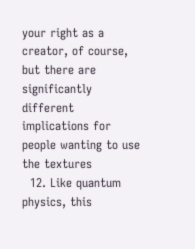your right as a creator, of course, but there are significantly different implications for people wanting to use the textures
  12. Like quantum physics, this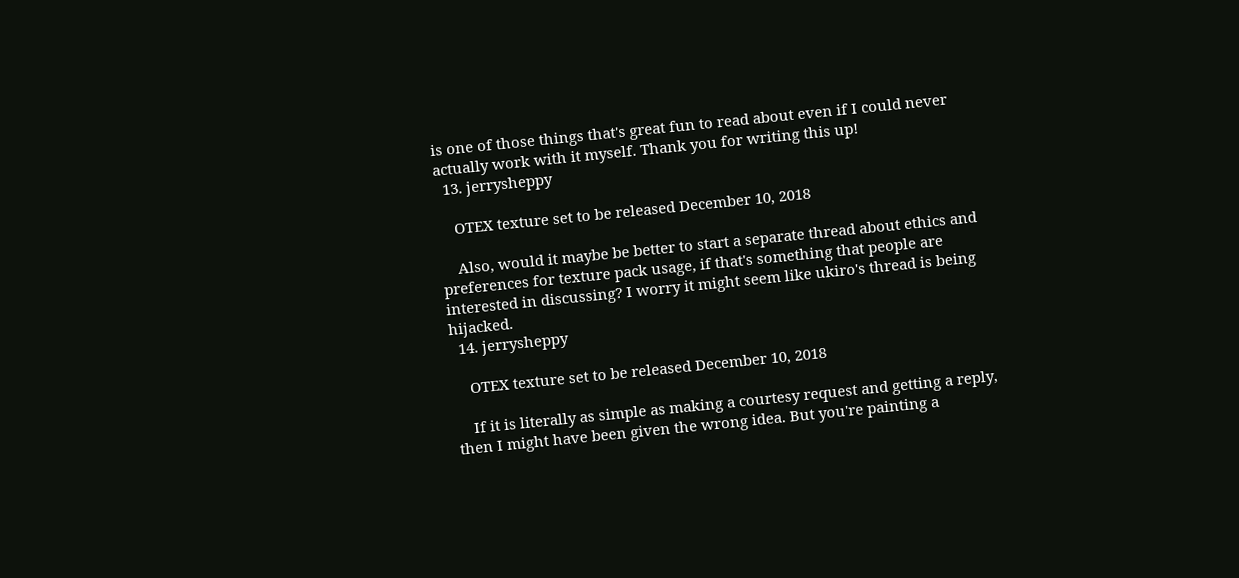is one of those things that's great fun to read about even if I could never actually work with it myself. Thank you for writing this up!
  13. jerrysheppy

    OTEX texture set to be released December 10, 2018

    Also, would it maybe be better to start a separate thread about ethics and preferences for texture pack usage, if that's something that people are interested in discussing? I worry it might seem like ukiro's thread is being hijacked.
  14. jerrysheppy

    OTEX texture set to be released December 10, 2018

    If it is literally as simple as making a courtesy request and getting a reply, then I might have been given the wrong idea. But you're painting a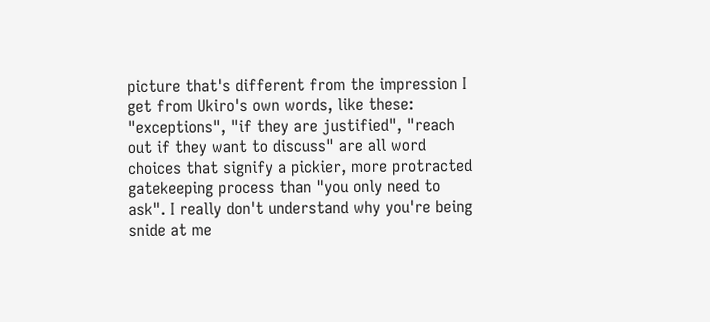picture that's different from the impression I get from Ukiro's own words, like these: "exceptions", "if they are justified", "reach out if they want to discuss" are all word choices that signify a pickier, more protracted gatekeeping process than "you only need to ask". I really don't understand why you're being snide at me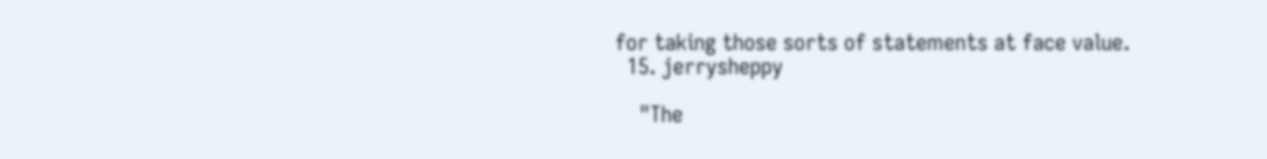for taking those sorts of statements at face value.
  15. jerrysheppy

    "The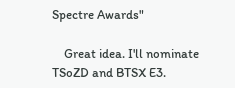Spectre Awards"

    Great idea. I'll nominate TSoZD and BTSX E3.